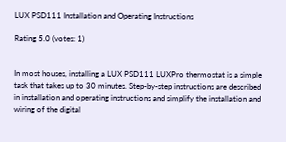LUX PSD111 Installation and Operating Instructions

Rating 5.0 (votes: 1)


In most houses, installing a LUX PSD111 LUXPro thermostat is a simple task that takes up to 30 minutes. Step-by-step instructions are described in installation and operating instructions and simplify the installation and wiring of the digital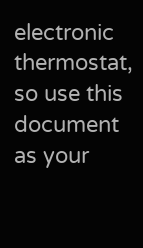electronic thermostat, so use this document as your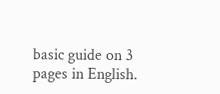basic guide on 3 pages in English.